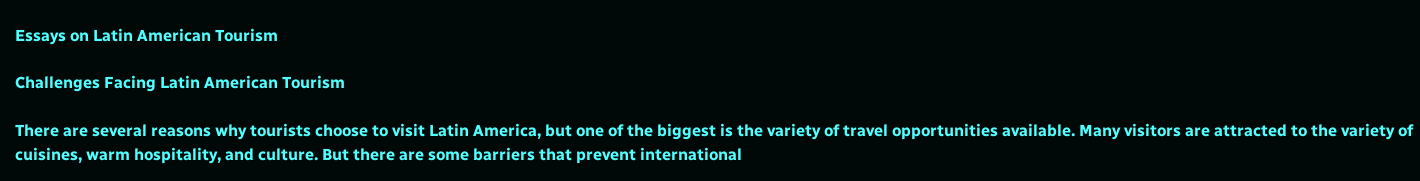Essays on Latin American Tourism

Challenges Facing Latin American Tourism

There are several reasons why tourists choose to visit Latin America, but one of the biggest is the variety of travel opportunities available. Many visitors are attracted to the variety of cuisines, warm hospitality, and culture. But there are some barriers that prevent international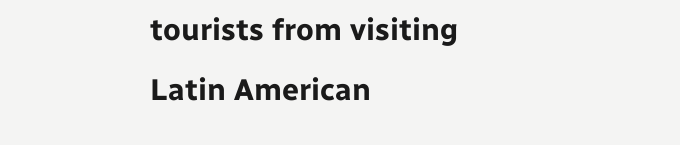tourists from visiting Latin American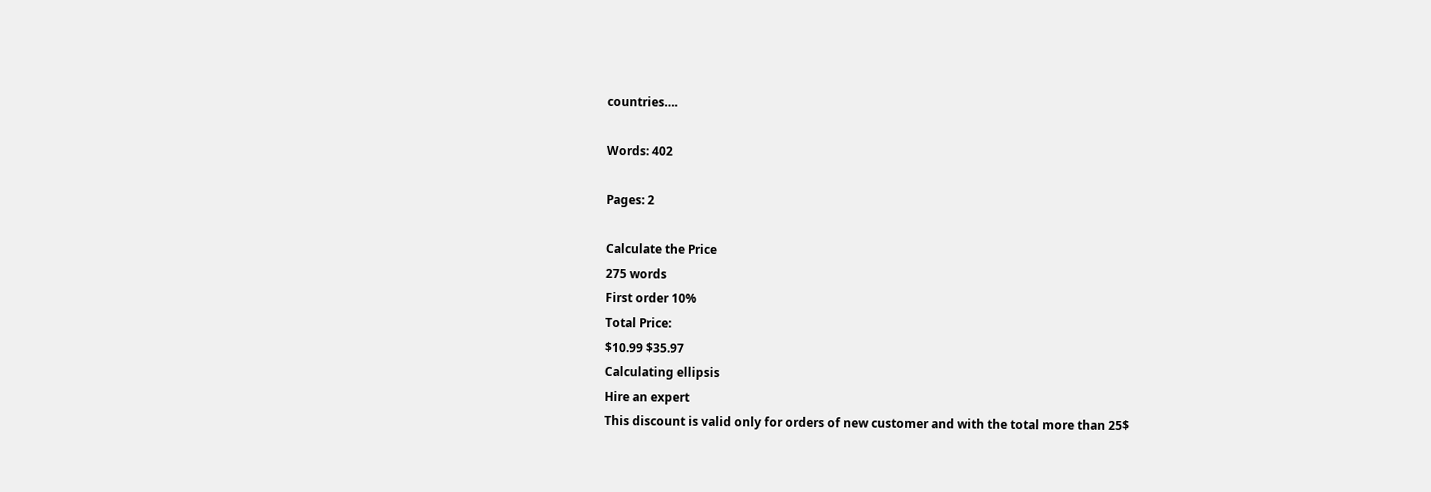countries….

Words: 402

Pages: 2

Calculate the Price
275 words
First order 10%
Total Price:
$10.99 $35.97
Calculating ellipsis
Hire an expert
This discount is valid only for orders of new customer and with the total more than 25$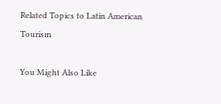Related Topics to Latin American Tourism

You Might Also Like